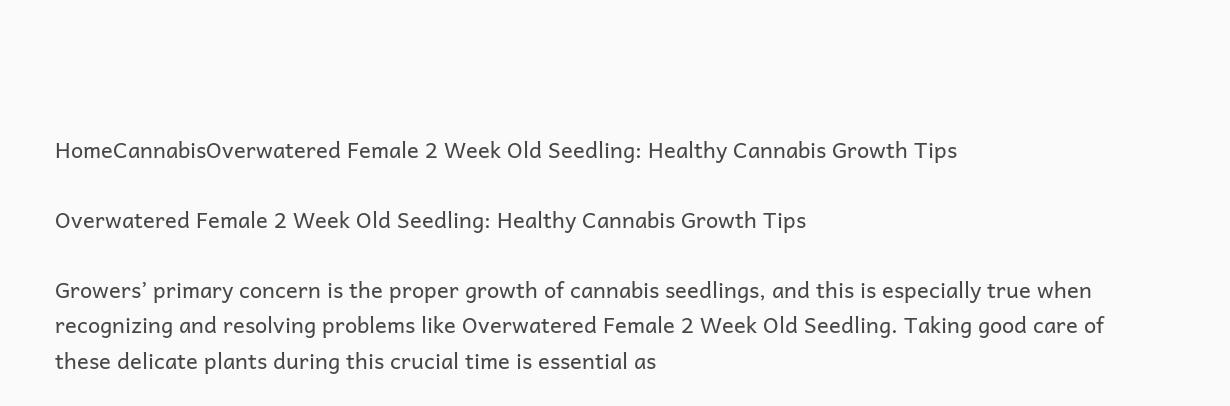HomeCannabisOverwatered Female 2 Week Old Seedling: Healthy Cannabis Growth Tips

Overwatered Female 2 Week Old Seedling: Healthy Cannabis Growth Tips

Growers’ primary concern is the proper growth of cannabis seedlings, and this is especially true when recognizing and resolving problems like Overwatered Female 2 Week Old Seedling. Taking good care of these delicate plants during this crucial time is essential as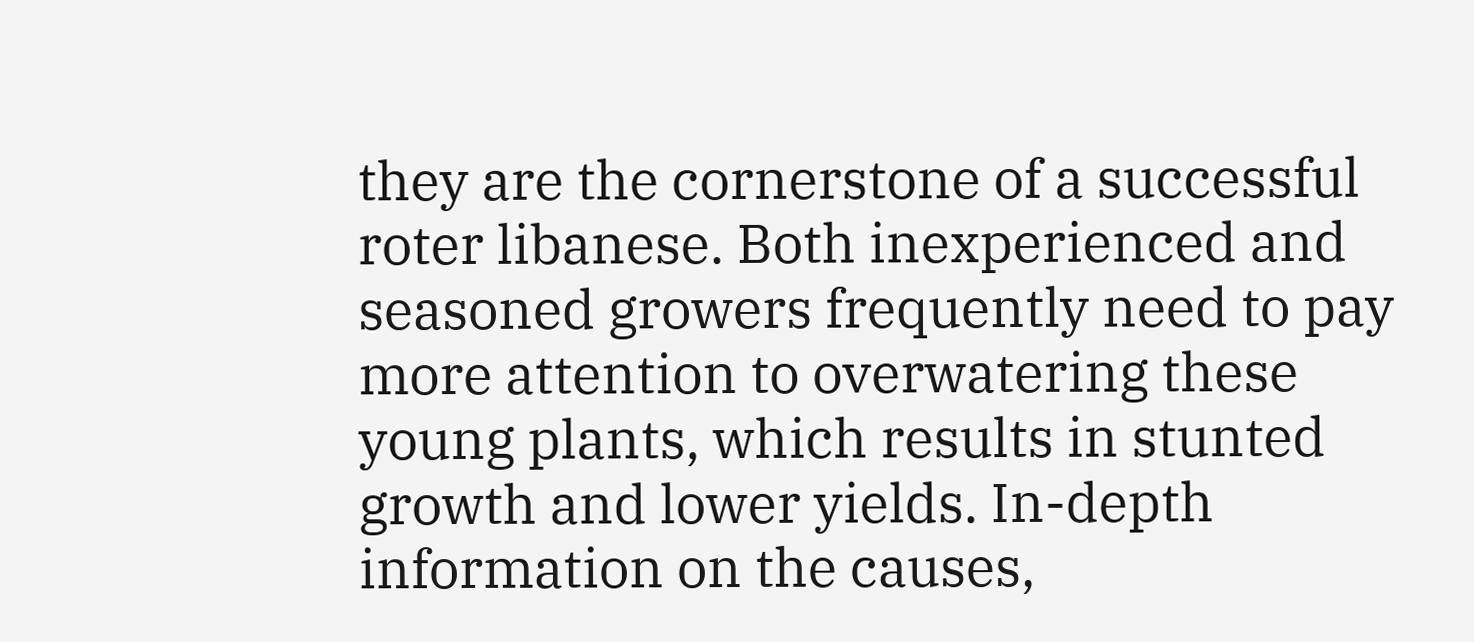they are the cornerstone of a successful roter libanese. Both inexperienced and seasoned growers frequently need to pay more attention to overwatering these young plants, which results in stunted growth and lower yields. In-depth information on the causes,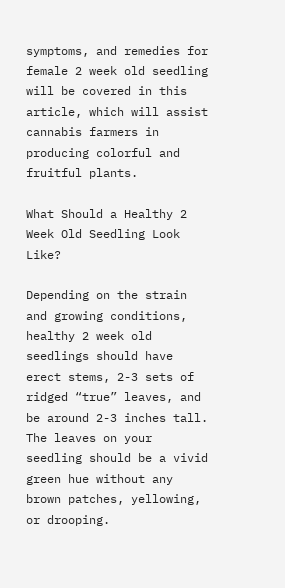symptoms, and remedies for female 2 week old seedling will be covered in this article, which will assist cannabis farmers in producing colorful and fruitful plants.

What Should a Healthy 2 Week Old Seedling Look Like?

Depending on the strain and growing conditions, healthy 2 week old seedlings should have erect stems, 2-3 sets of ridged “true” leaves, and be around 2-3 inches tall. The leaves on your seedling should be a vivid green hue without any brown patches, yellowing, or drooping.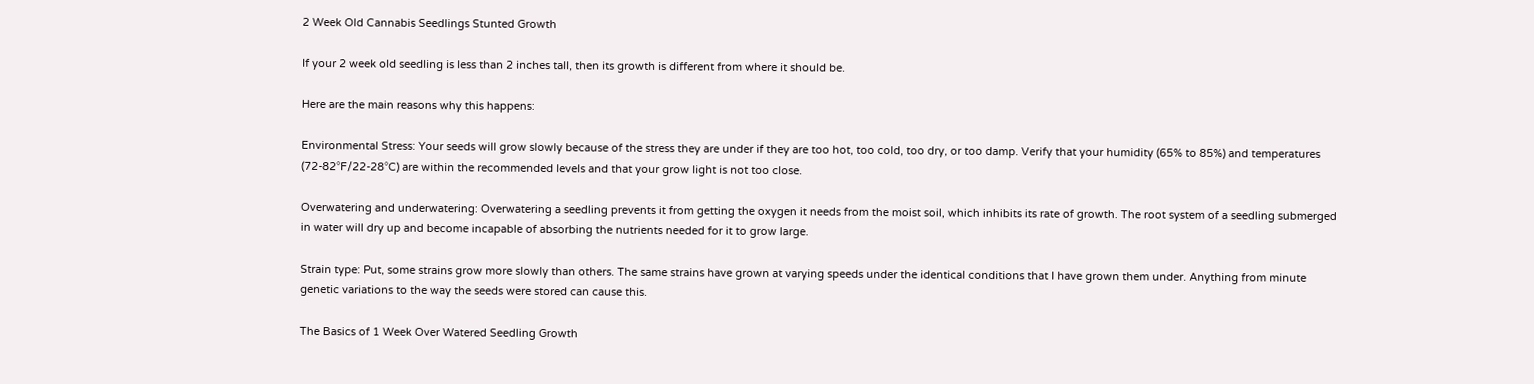2 Week Old Cannabis Seedlings Stunted Growth

If your 2 week old seedling is less than 2 inches tall, then its growth is different from where it should be.

Here are the main reasons why this happens:

Environmental Stress: Your seeds will grow slowly because of the stress they are under if they are too hot, too cold, too dry, or too damp. Verify that your humidity (65% to 85%) and temperatures (72-82°F/22-28°C) are within the recommended levels and that your grow light is not too close.

Overwatering and underwatering: Overwatering a seedling prevents it from getting the oxygen it needs from the moist soil, which inhibits its rate of growth. The root system of a seedling submerged in water will dry up and become incapable of absorbing the nutrients needed for it to grow large.

Strain type: Put, some strains grow more slowly than others. The same strains have grown at varying speeds under the identical conditions that I have grown them under. Anything from minute genetic variations to the way the seeds were stored can cause this.

The Basics of 1 Week Over Watered Seedling Growth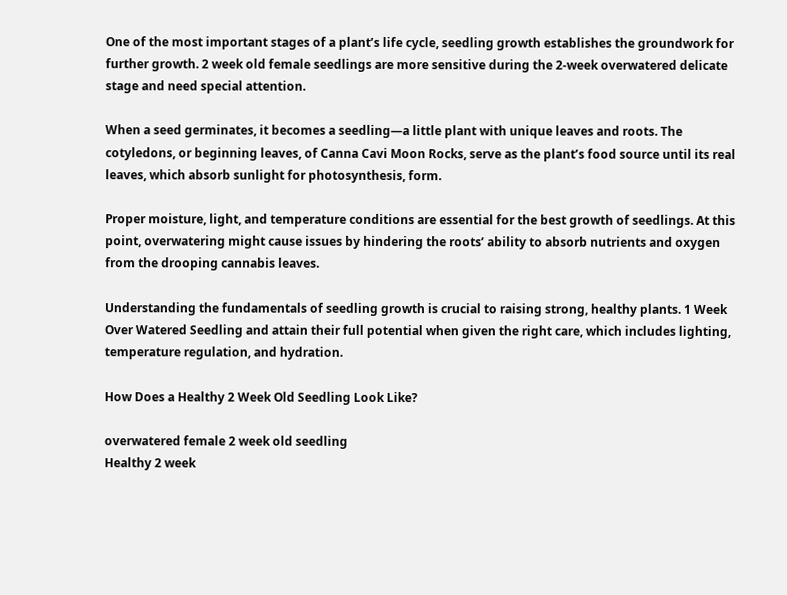One of the most important stages of a plant’s life cycle, seedling growth establishes the groundwork for further growth. 2 week old female seedlings are more sensitive during the 2-week overwatered delicate stage and need special attention.

When a seed germinates, it becomes a seedling—a little plant with unique leaves and roots. The cotyledons, or beginning leaves, of Canna Cavi Moon Rocks, serve as the plant’s food source until its real leaves, which absorb sunlight for photosynthesis, form.

Proper moisture, light, and temperature conditions are essential for the best growth of seedlings. At this point, overwatering might cause issues by hindering the roots’ ability to absorb nutrients and oxygen from the drooping cannabis leaves.

Understanding the fundamentals of seedling growth is crucial to raising strong, healthy plants. 1 Week Over Watered Seedling and attain their full potential when given the right care, which includes lighting, temperature regulation, and hydration.

How Does a Healthy 2 Week Old Seedling Look Like?

overwatered female 2 week old seedling
Healthy 2 week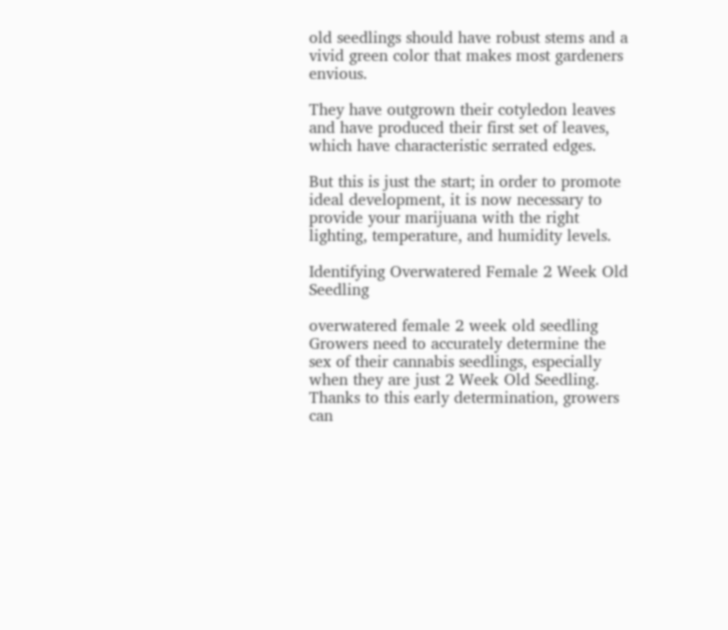old seedlings should have robust stems and a vivid green color that makes most gardeners envious.

They have outgrown their cotyledon leaves and have produced their first set of leaves, which have characteristic serrated edges.

But this is just the start; in order to promote ideal development, it is now necessary to provide your marijuana with the right lighting, temperature, and humidity levels.

Identifying Overwatered Female 2 Week Old Seedling

overwatered female 2 week old seedling
Growers need to accurately determine the sex of their cannabis seedlings, especially when they are just 2 Week Old Seedling. Thanks to this early determination, growers can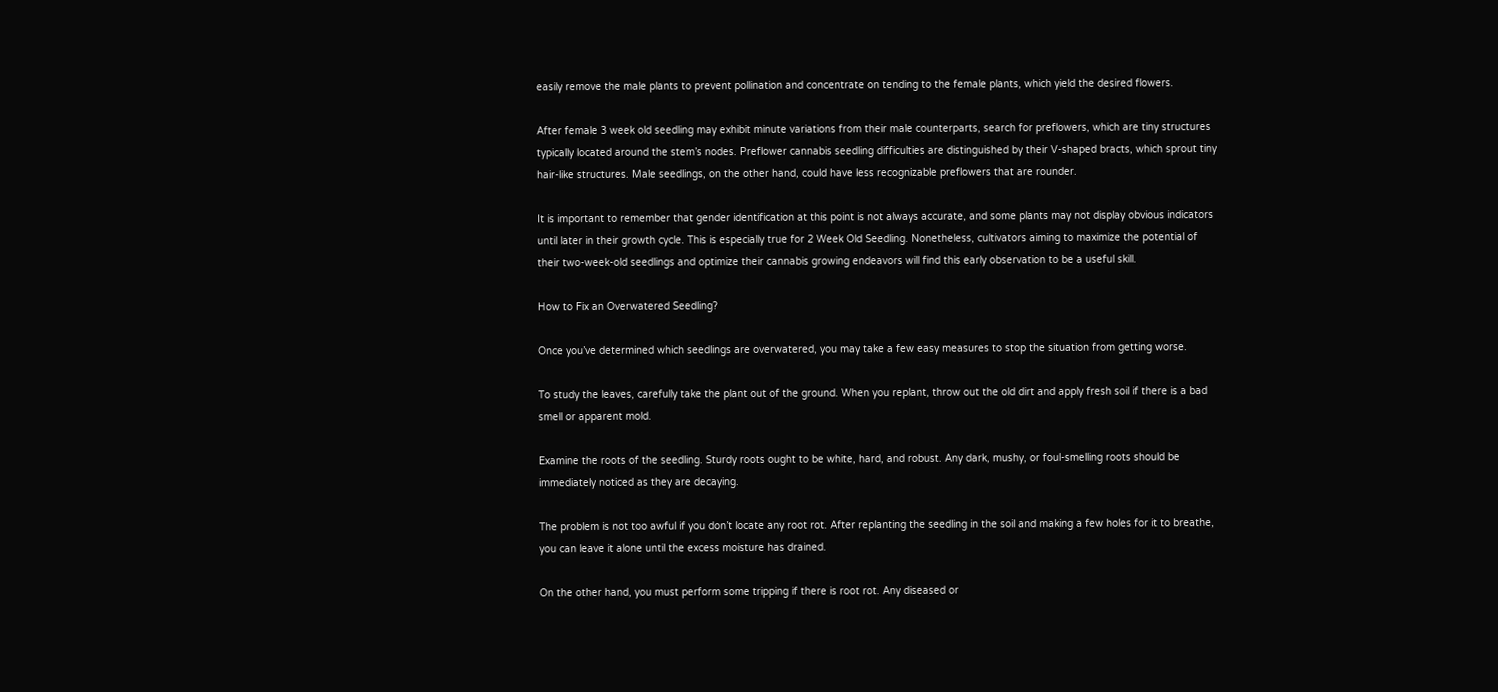easily remove the male plants to prevent pollination and concentrate on tending to the female plants, which yield the desired flowers.

After female 3 week old seedling may exhibit minute variations from their male counterparts, search for preflowers, which are tiny structures typically located around the stem’s nodes. Preflower cannabis seedling difficulties are distinguished by their V-shaped bracts, which sprout tiny hair-like structures. Male seedlings, on the other hand, could have less recognizable preflowers that are rounder.

It is important to remember that gender identification at this point is not always accurate, and some plants may not display obvious indicators until later in their growth cycle. This is especially true for 2 Week Old Seedling. Nonetheless, cultivators aiming to maximize the potential of their two-week-old seedlings and optimize their cannabis growing endeavors will find this early observation to be a useful skill.

How to Fix an Overwatered Seedling?

Once you’ve determined which seedlings are overwatered, you may take a few easy measures to stop the situation from getting worse.

To study the leaves, carefully take the plant out of the ground. When you replant, throw out the old dirt and apply fresh soil if there is a bad smell or apparent mold.

Examine the roots of the seedling. Sturdy roots ought to be white, hard, and robust. Any dark, mushy, or foul-smelling roots should be immediately noticed as they are decaying.

The problem is not too awful if you don’t locate any root rot. After replanting the seedling in the soil and making a few holes for it to breathe, you can leave it alone until the excess moisture has drained.

On the other hand, you must perform some tripping if there is root rot. Any diseased or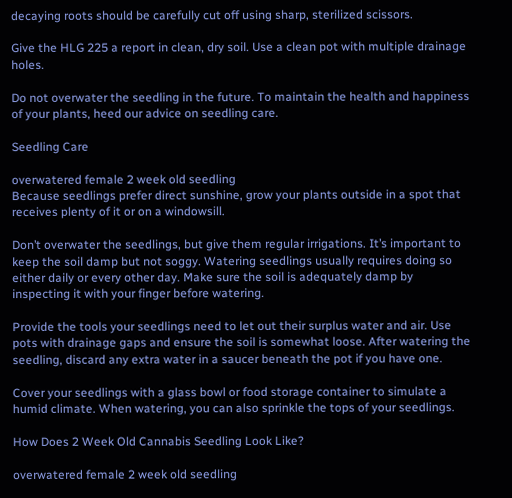decaying roots should be carefully cut off using sharp, sterilized scissors.

Give the HLG 225 a report in clean, dry soil. Use a clean pot with multiple drainage holes.

Do not overwater the seedling in the future. To maintain the health and happiness of your plants, heed our advice on seedling care.

Seedling Care

overwatered female 2 week old seedling
Because seedlings prefer direct sunshine, grow your plants outside in a spot that receives plenty of it or on a windowsill.

Don’t overwater the seedlings, but give them regular irrigations. It’s important to keep the soil damp but not soggy. Watering seedlings usually requires doing so either daily or every other day. Make sure the soil is adequately damp by inspecting it with your finger before watering.

Provide the tools your seedlings need to let out their surplus water and air. Use pots with drainage gaps and ensure the soil is somewhat loose. After watering the seedling, discard any extra water in a saucer beneath the pot if you have one.

Cover your seedlings with a glass bowl or food storage container to simulate a humid climate. When watering, you can also sprinkle the tops of your seedlings.

How Does 2 Week Old Cannabis Seedling Look Like?

overwatered female 2 week old seedling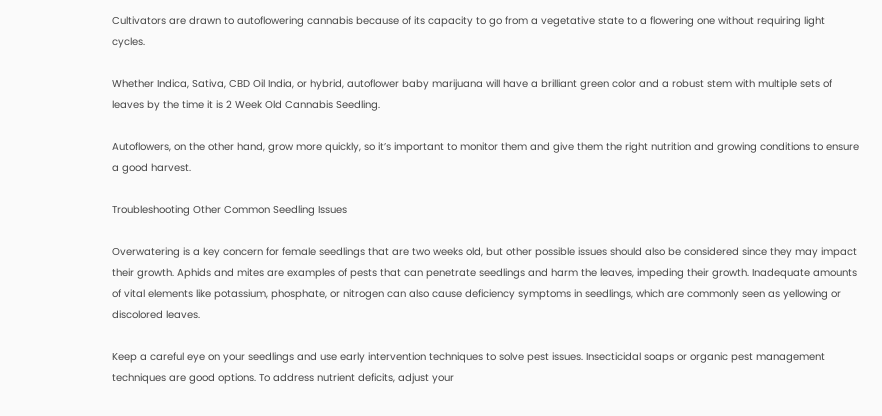Cultivators are drawn to autoflowering cannabis because of its capacity to go from a vegetative state to a flowering one without requiring light cycles.

Whether Indica, Sativa, CBD Oil India, or hybrid, autoflower baby marijuana will have a brilliant green color and a robust stem with multiple sets of leaves by the time it is 2 Week Old Cannabis Seedling.

Autoflowers, on the other hand, grow more quickly, so it’s important to monitor them and give them the right nutrition and growing conditions to ensure a good harvest.

Troubleshooting Other Common Seedling Issues

Overwatering is a key concern for female seedlings that are two weeks old, but other possible issues should also be considered since they may impact their growth. Aphids and mites are examples of pests that can penetrate seedlings and harm the leaves, impeding their growth. Inadequate amounts of vital elements like potassium, phosphate, or nitrogen can also cause deficiency symptoms in seedlings, which are commonly seen as yellowing or discolored leaves.

Keep a careful eye on your seedlings and use early intervention techniques to solve pest issues. Insecticidal soaps or organic pest management techniques are good options. To address nutrient deficits, adjust your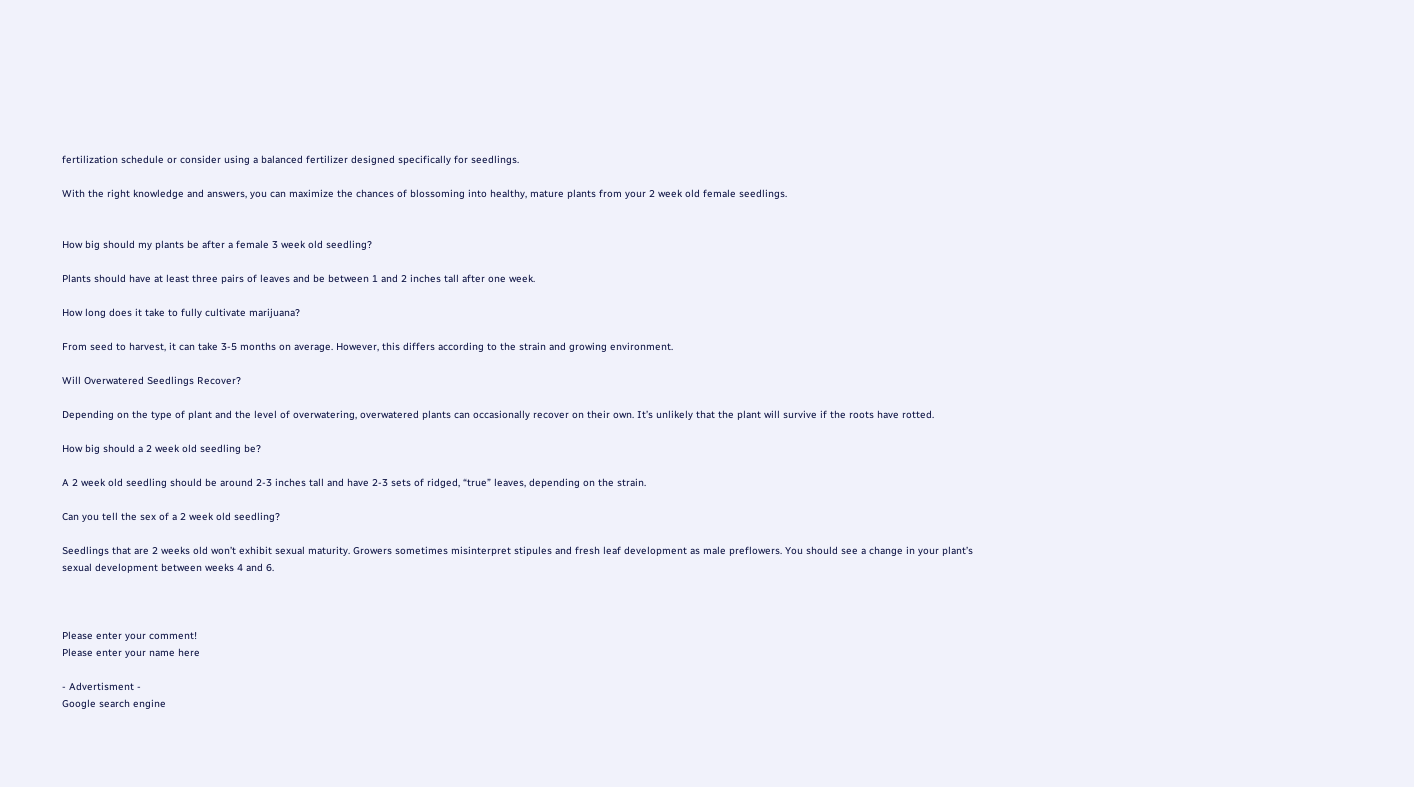fertilization schedule or consider using a balanced fertilizer designed specifically for seedlings.

With the right knowledge and answers, you can maximize the chances of blossoming into healthy, mature plants from your 2 week old female seedlings.


How big should my plants be after a female 3 week old seedling?

Plants should have at least three pairs of leaves and be between 1 and 2 inches tall after one week.

How long does it take to fully cultivate marijuana?

From seed to harvest, it can take 3-5 months on average. However, this differs according to the strain and growing environment.

Will Overwatered Seedlings Recover?

Depending on the type of plant and the level of overwatering, overwatered plants can occasionally recover on their own. It’s unlikely that the plant will survive if the roots have rotted.

How big should a 2 week old seedling be?

A 2 week old seedling should be around 2-3 inches tall and have 2-3 sets of ridged, “true” leaves, depending on the strain.

Can you tell the sex of a 2 week old seedling?

Seedlings that are 2 weeks old won’t exhibit sexual maturity. Growers sometimes misinterpret stipules and fresh leaf development as male preflowers. You should see a change in your plant’s sexual development between weeks 4 and 6.



Please enter your comment!
Please enter your name here

- Advertisment -
Google search engine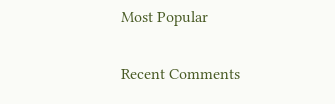Most Popular

Recent Comments